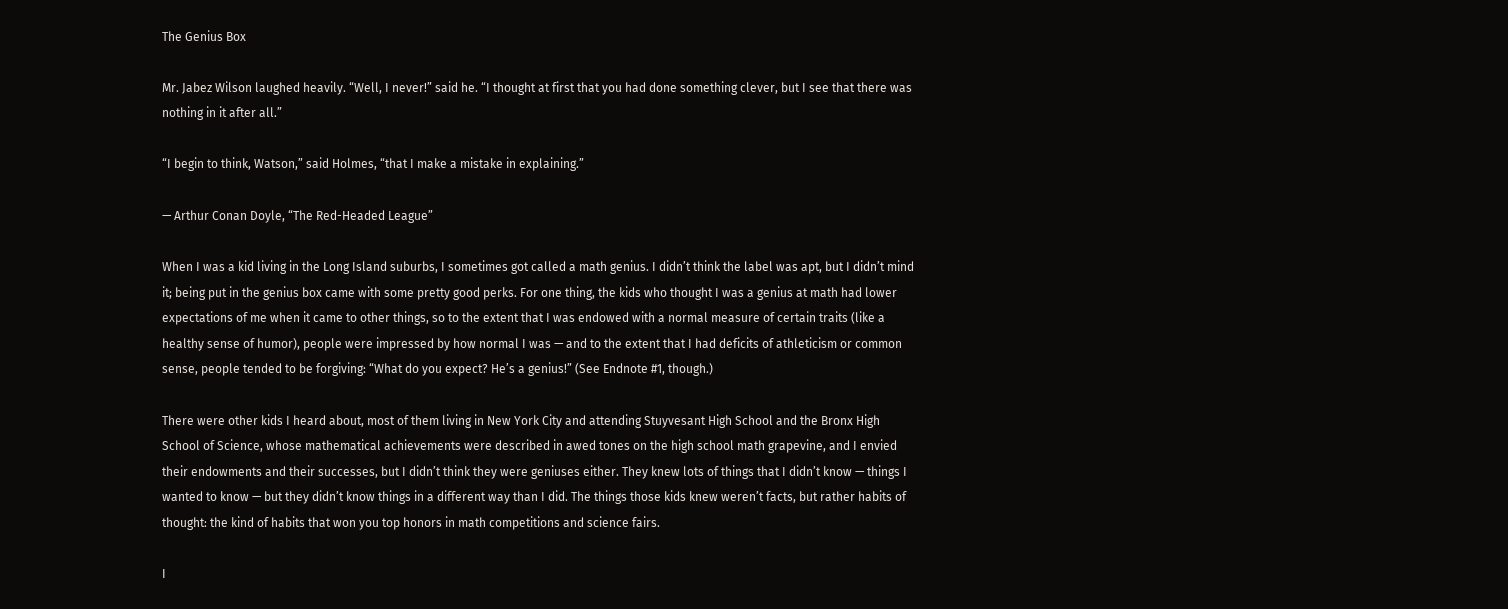The Genius Box

Mr. Jabez Wilson laughed heavily. “Well, I never!” said he. “I thought at first that you had done something clever, but I see that there was nothing in it after all.”

“I begin to think, Watson,” said Holmes, “that I make a mistake in explaining.”

— Arthur Conan Doyle, “The Red-Headed League”

When I was a kid living in the Long Island suburbs, I sometimes got called a math genius. I didn’t think the label was apt, but I didn’t mind it; being put in the genius box came with some pretty good perks. For one thing, the kids who thought I was a genius at math had lower expectations of me when it came to other things, so to the extent that I was endowed with a normal measure of certain traits (like a healthy sense of humor), people were impressed by how normal I was — and to the extent that I had deficits of athleticism or common sense, people tended to be forgiving: “What do you expect? He’s a genius!” (See Endnote #1, though.)

There were other kids I heard about, most of them living in New York City and attending Stuyvesant High School and the Bronx High School of Science, whose mathematical achievements were described in awed tones on the high school math grapevine, and I envied their endowments and their successes, but I didn’t think they were geniuses either. They knew lots of things that I didn’t know — things I wanted to know — but they didn’t know things in a different way than I did. The things those kids knew weren’t facts, but rather habits of thought: the kind of habits that won you top honors in math competitions and science fairs.

I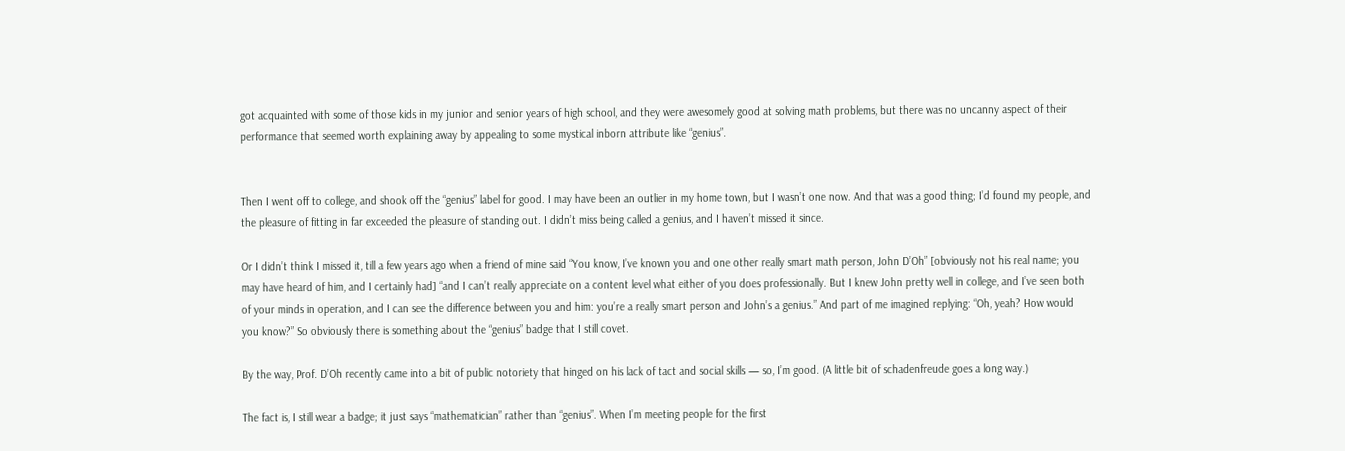got acquainted with some of those kids in my junior and senior years of high school, and they were awesomely good at solving math problems, but there was no uncanny aspect of their performance that seemed worth explaining away by appealing to some mystical inborn attribute like “genius”.


Then I went off to college, and shook off the “genius” label for good. I may have been an outlier in my home town, but I wasn’t one now. And that was a good thing; I’d found my people, and the pleasure of fitting in far exceeded the pleasure of standing out. I didn’t miss being called a genius, and I haven’t missed it since.

Or I didn’t think I missed it, till a few years ago when a friend of mine said “You know, I’ve known you and one other really smart math person, John D’Oh” [obviously not his real name; you may have heard of him, and I certainly had] “and I can’t really appreciate on a content level what either of you does professionally. But I knew John pretty well in college, and I’ve seen both of your minds in operation, and I can see the difference between you and him: you’re a really smart person and John’s a genius.” And part of me imagined replying: “Oh, yeah? How would you know?” So obviously there is something about the “genius” badge that I still covet.

By the way, Prof. D’Oh recently came into a bit of public notoriety that hinged on his lack of tact and social skills — so, I’m good. (A little bit of schadenfreude goes a long way.)

The fact is, I still wear a badge; it just says “mathematician” rather than “genius”. When I’m meeting people for the first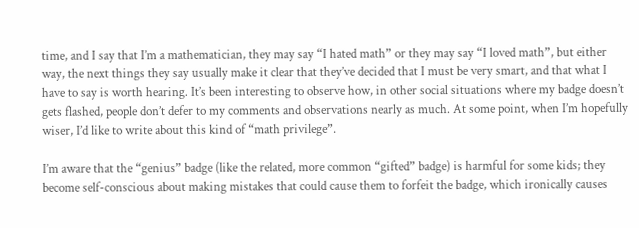time, and I say that I’m a mathematician, they may say “I hated math” or they may say “I loved math”, but either way, the next things they say usually make it clear that they’ve decided that I must be very smart, and that what I have to say is worth hearing. It’s been interesting to observe how, in other social situations where my badge doesn’t gets flashed, people don’t defer to my comments and observations nearly as much. At some point, when I’m hopefully wiser, I’d like to write about this kind of “math privilege”.

I’m aware that the “genius” badge (like the related, more common “gifted” badge) is harmful for some kids; they become self-conscious about making mistakes that could cause them to forfeit the badge, which ironically causes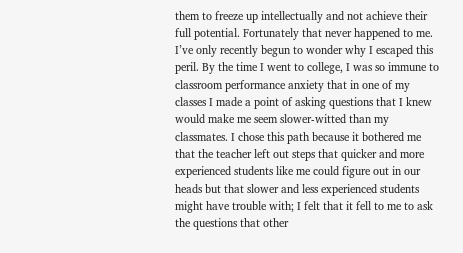them to freeze up intellectually and not achieve their full potential. Fortunately that never happened to me. I’ve only recently begun to wonder why I escaped this peril. By the time I went to college, I was so immune to classroom performance anxiety that in one of my classes I made a point of asking questions that I knew would make me seem slower-witted than my classmates. I chose this path because it bothered me that the teacher left out steps that quicker and more experienced students like me could figure out in our heads but that slower and less experienced students might have trouble with; I felt that it fell to me to ask the questions that other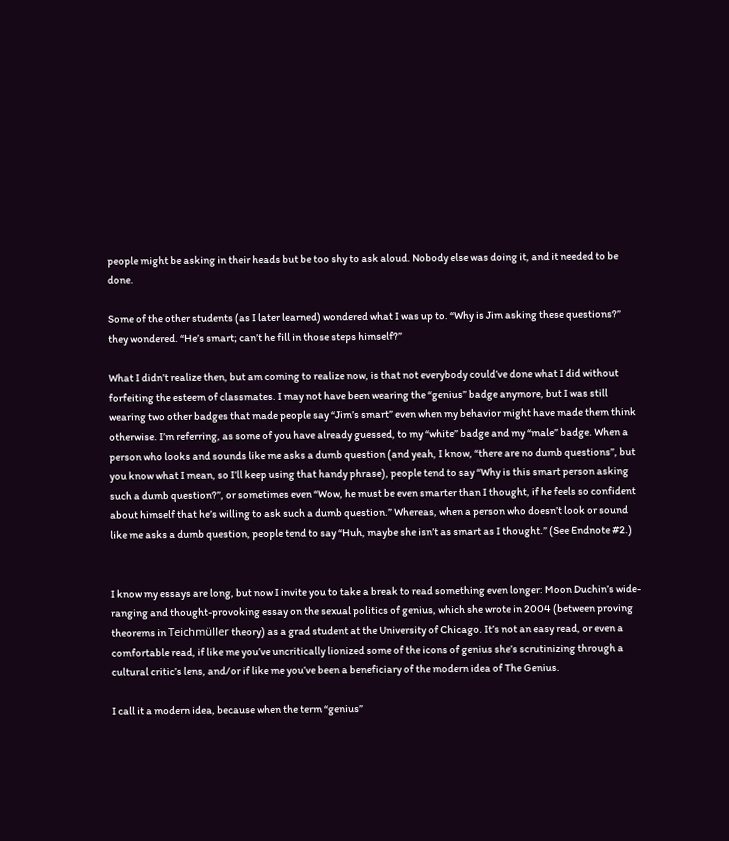people might be asking in their heads but be too shy to ask aloud. Nobody else was doing it, and it needed to be done.

Some of the other students (as I later learned) wondered what I was up to. “Why is Jim asking these questions?” they wondered. “He’s smart; can’t he fill in those steps himself?”

What I didn’t realize then, but am coming to realize now, is that not everybody could’ve done what I did without forfeiting the esteem of classmates. I may not have been wearing the “genius” badge anymore, but I was still wearing two other badges that made people say “Jim’s smart” even when my behavior might have made them think otherwise. I’m referring, as some of you have already guessed, to my “white” badge and my “male” badge. When a person who looks and sounds like me asks a dumb question (and yeah, I know, “there are no dumb questions”, but you know what I mean, so I’ll keep using that handy phrase), people tend to say “Why is this smart person asking such a dumb question?”, or sometimes even “Wow, he must be even smarter than I thought, if he feels so confident about himself that he’s willing to ask such a dumb question.” Whereas, when a person who doesn’t look or sound like me asks a dumb question, people tend to say “Huh, maybe she isn’t as smart as I thought.” (See Endnote #2.)


I know my essays are long, but now I invite you to take a break to read something even longer: Moon Duchin’s wide-ranging and thought-provoking essay on the sexual politics of genius, which she wrote in 2004 (between proving theorems in Teichmüller theory) as a grad student at the University of Chicago. It’s not an easy read, or even a comfortable read, if like me you’ve uncritically lionized some of the icons of genius she’s scrutinizing through a cultural critic’s lens, and/or if like me you’ve been a beneficiary of the modern idea of The Genius.

I call it a modern idea, because when the term “genius”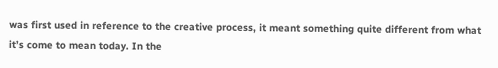was first used in reference to the creative process, it meant something quite different from what it’s come to mean today. In the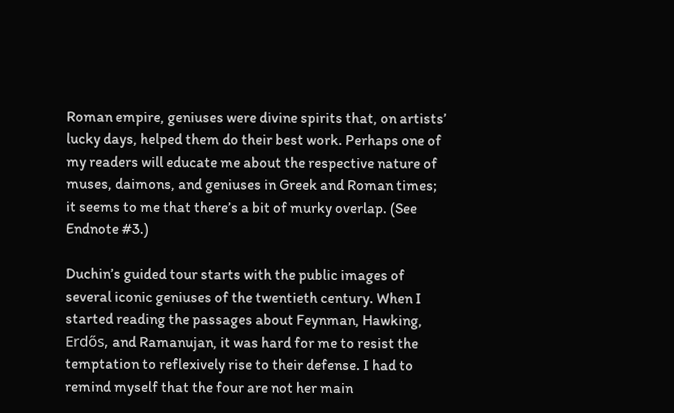Roman empire, geniuses were divine spirits that, on artists’ lucky days, helped them do their best work. Perhaps one of my readers will educate me about the respective nature of muses, daimons, and geniuses in Greek and Roman times; it seems to me that there’s a bit of murky overlap. (See Endnote #3.)

Duchin’s guided tour starts with the public images of several iconic geniuses of the twentieth century. When I started reading the passages about Feynman, Hawking, Erdős, and Ramanujan, it was hard for me to resist the temptation to reflexively rise to their defense. I had to remind myself that the four are not her main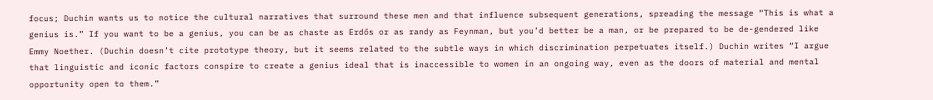focus; Duchin wants us to notice the cultural narratives that surround these men and that influence subsequent generations, spreading the message “This is what a genius is.” If you want to be a genius, you can be as chaste as Erdős or as randy as Feynman, but you’d better be a man, or be prepared to be de-gendered like Emmy Noether. (Duchin doesn’t cite prototype theory, but it seems related to the subtle ways in which discrimination perpetuates itself.) Duchin writes “I argue that linguistic and iconic factors conspire to create a genius ideal that is inaccessible to women in an ongoing way, even as the doors of material and mental opportunity open to them.”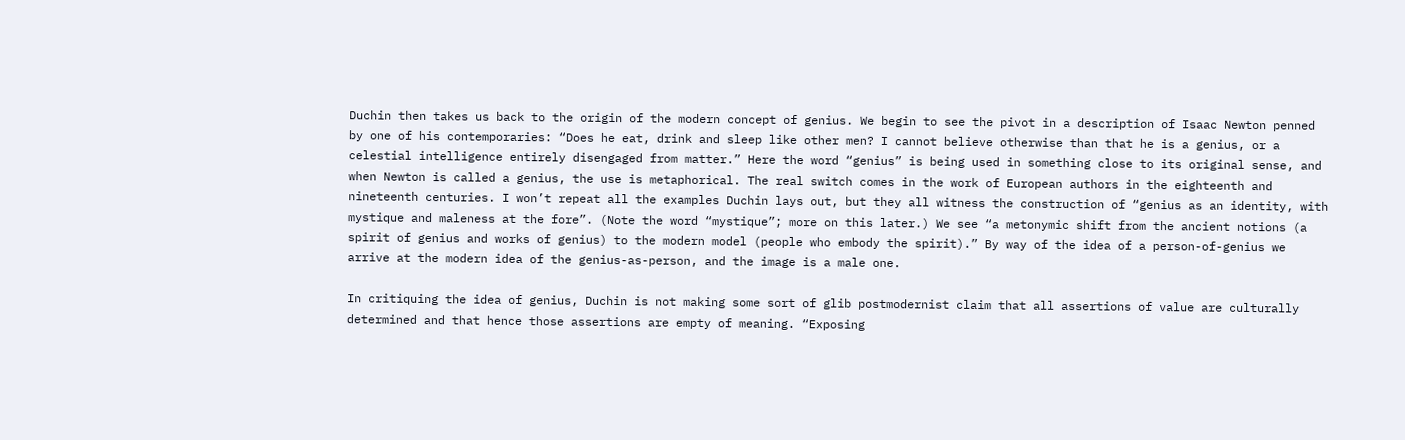Duchin then takes us back to the origin of the modern concept of genius. We begin to see the pivot in a description of Isaac Newton penned by one of his contemporaries: “Does he eat, drink and sleep like other men? I cannot believe otherwise than that he is a genius, or a celestial intelligence entirely disengaged from matter.” Here the word “genius” is being used in something close to its original sense, and when Newton is called a genius, the use is metaphorical. The real switch comes in the work of European authors in the eighteenth and nineteenth centuries. I won’t repeat all the examples Duchin lays out, but they all witness the construction of “genius as an identity, with mystique and maleness at the fore”. (Note the word “mystique”; more on this later.) We see “a metonymic shift from the ancient notions (a spirit of genius and works of genius) to the modern model (people who embody the spirit).” By way of the idea of a person-of-genius we arrive at the modern idea of the genius-as-person, and the image is a male one.

In critiquing the idea of genius, Duchin is not making some sort of glib postmodernist claim that all assertions of value are culturally determined and that hence those assertions are empty of meaning. “Exposing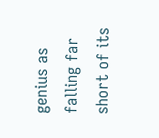genius as falling far short of its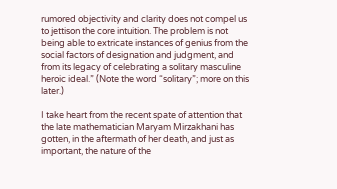rumored objectivity and clarity does not compel us to jettison the core intuition. The problem is not being able to extricate instances of genius from the social factors of designation and judgment, and from its legacy of celebrating a solitary masculine heroic ideal.” (Note the word “solitary”; more on this later.)

I take heart from the recent spate of attention that the late mathematician Maryam Mirzakhani has gotten, in the aftermath of her death, and just as important, the nature of the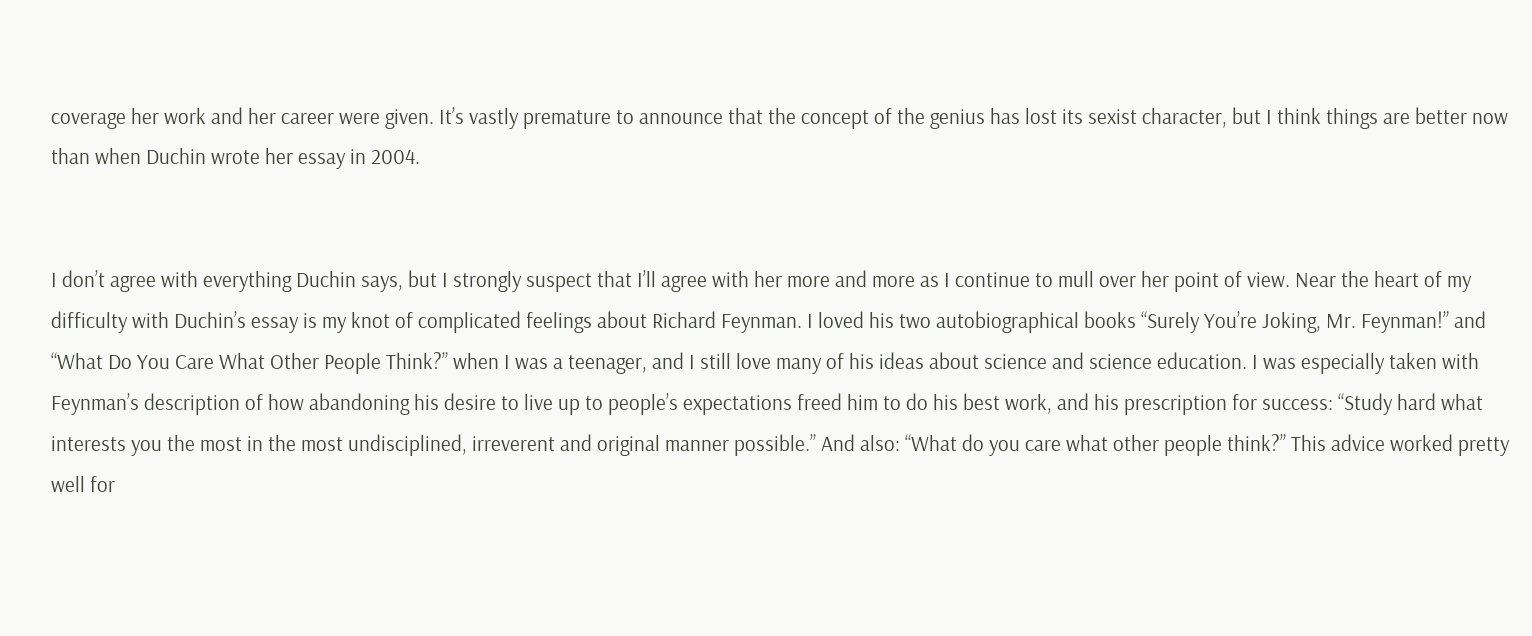coverage her work and her career were given. It’s vastly premature to announce that the concept of the genius has lost its sexist character, but I think things are better now than when Duchin wrote her essay in 2004.


I don’t agree with everything Duchin says, but I strongly suspect that I’ll agree with her more and more as I continue to mull over her point of view. Near the heart of my difficulty with Duchin’s essay is my knot of complicated feelings about Richard Feynman. I loved his two autobiographical books “Surely You’re Joking, Mr. Feynman!” and “What Do You Care What Other People Think?” when I was a teenager, and I still love many of his ideas about science and science education. I was especially taken with Feynman’s description of how abandoning his desire to live up to people’s expectations freed him to do his best work, and his prescription for success: “Study hard what interests you the most in the most undisciplined, irreverent and original manner possible.” And also: “What do you care what other people think?” This advice worked pretty well for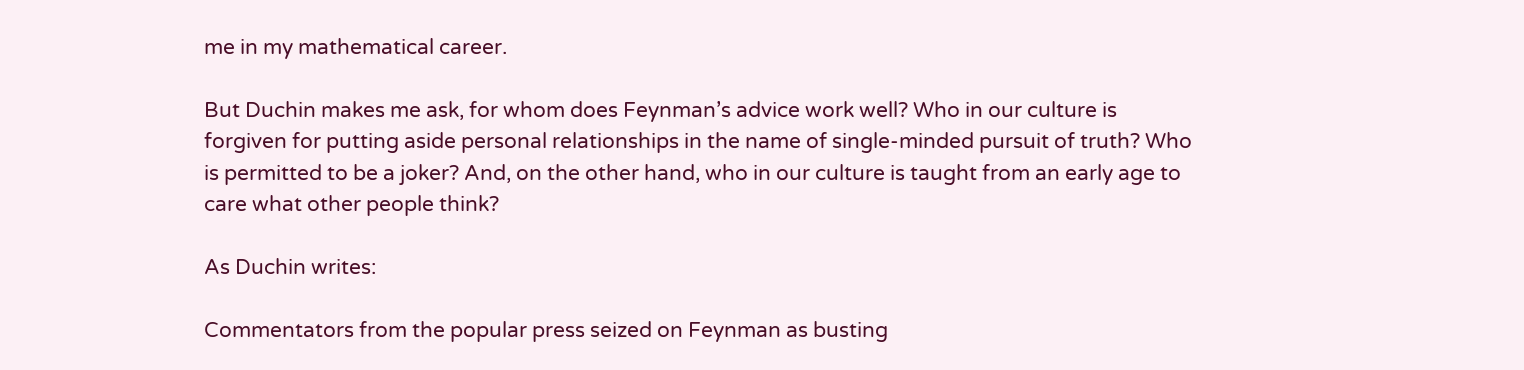me in my mathematical career.

But Duchin makes me ask, for whom does Feynman’s advice work well? Who in our culture is forgiven for putting aside personal relationships in the name of single-minded pursuit of truth? Who is permitted to be a joker? And, on the other hand, who in our culture is taught from an early age to care what other people think?

As Duchin writes:

Commentators from the popular press seized on Feynman as busting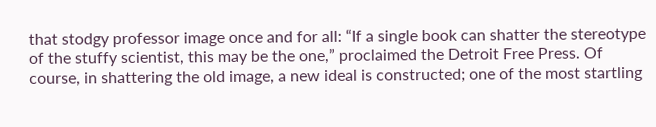that stodgy professor image once and for all: “If a single book can shatter the stereotype of the stuffy scientist, this may be the one,” proclaimed the Detroit Free Press. Of course, in shattering the old image, a new ideal is constructed; one of the most startling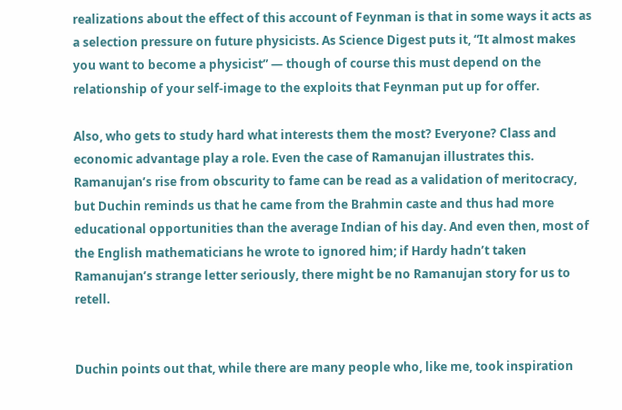realizations about the effect of this account of Feynman is that in some ways it acts as a selection pressure on future physicists. As Science Digest puts it, “It almost makes you want to become a physicist” — though of course this must depend on the relationship of your self-image to the exploits that Feynman put up for offer.

Also, who gets to study hard what interests them the most? Everyone? Class and economic advantage play a role. Even the case of Ramanujan illustrates this. Ramanujan’s rise from obscurity to fame can be read as a validation of meritocracy, but Duchin reminds us that he came from the Brahmin caste and thus had more educational opportunities than the average Indian of his day. And even then, most of the English mathematicians he wrote to ignored him; if Hardy hadn’t taken Ramanujan’s strange letter seriously, there might be no Ramanujan story for us to retell.


Duchin points out that, while there are many people who, like me, took inspiration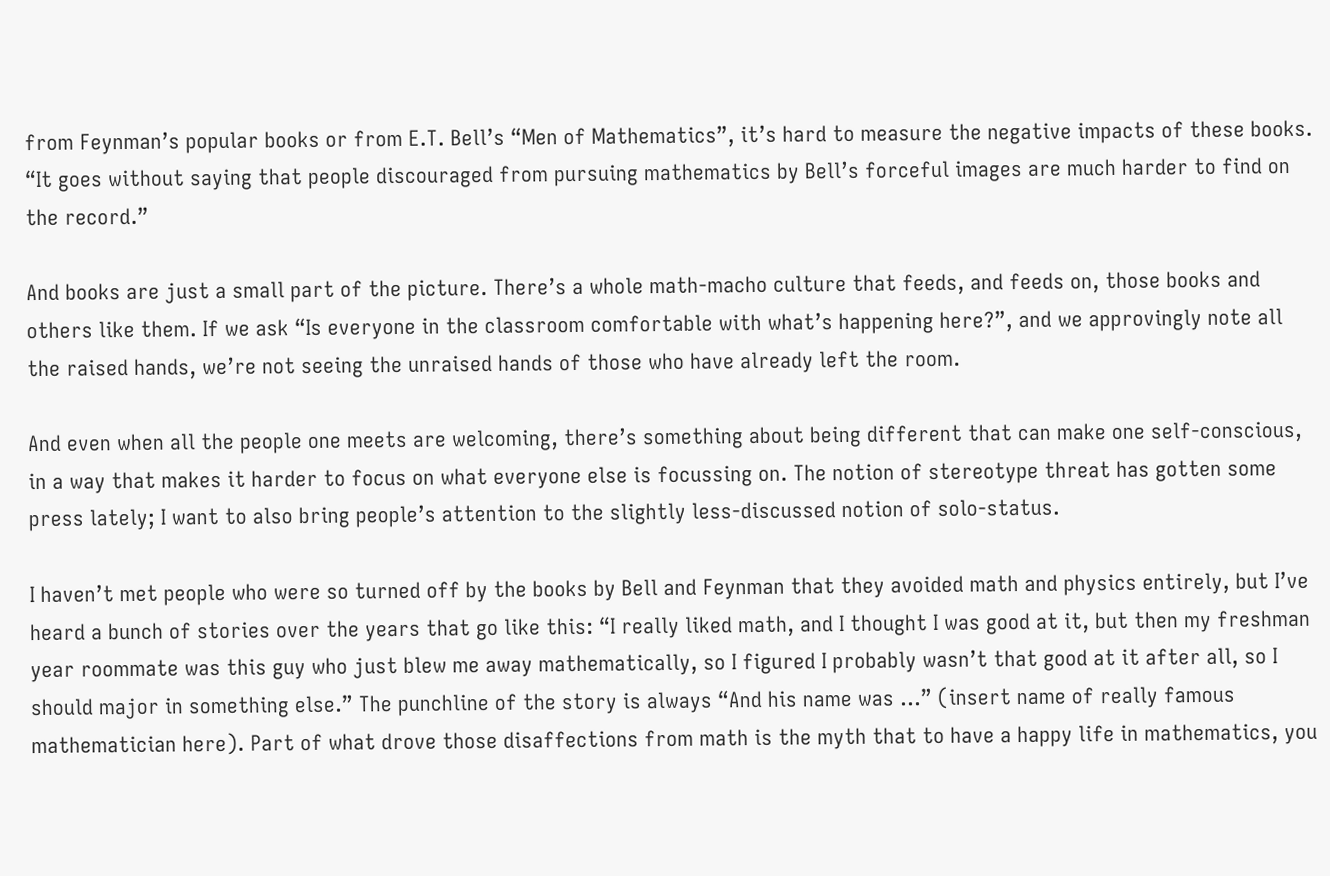from Feynman’s popular books or from E.T. Bell’s “Men of Mathematics”, it’s hard to measure the negative impacts of these books. “It goes without saying that people discouraged from pursuing mathematics by Bell’s forceful images are much harder to find on the record.”

And books are just a small part of the picture. There’s a whole math-macho culture that feeds, and feeds on, those books and others like them. If we ask “Is everyone in the classroom comfortable with what’s happening here?”, and we approvingly note all the raised hands, we’re not seeing the unraised hands of those who have already left the room.

And even when all the people one meets are welcoming, there’s something about being different that can make one self-conscious, in a way that makes it harder to focus on what everyone else is focussing on. The notion of stereotype threat has gotten some press lately; I want to also bring people’s attention to the slightly less-discussed notion of solo-status.

I haven’t met people who were so turned off by the books by Bell and Feynman that they avoided math and physics entirely, but I’ve heard a bunch of stories over the years that go like this: “I really liked math, and I thought I was good at it, but then my freshman year roommate was this guy who just blew me away mathematically, so I figured I probably wasn’t that good at it after all, so I should major in something else.” The punchline of the story is always “And his name was …” (insert name of really famous mathematician here). Part of what drove those disaffections from math is the myth that to have a happy life in mathematics, you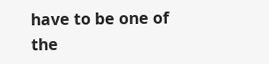have to be one of the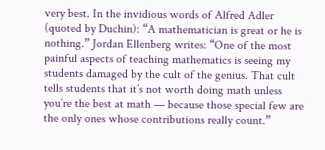very best. In the invidious words of Alfred Adler (quoted by Duchin): “A mathematician is great or he is nothing.” Jordan Ellenberg writes: “One of the most painful aspects of teaching mathematics is seeing my students damaged by the cult of the genius. That cult tells students that it’s not worth doing math unless you’re the best at math — because those special few are the only ones whose contributions really count.”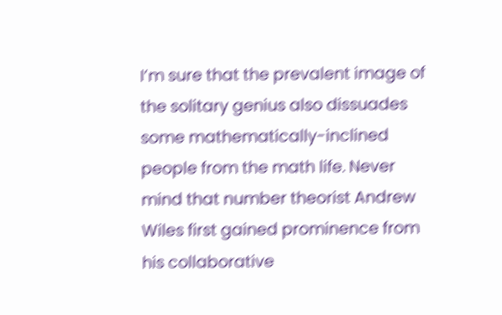I’m sure that the prevalent image of the solitary genius also dissuades some mathematically-inclined people from the math life. Never mind that number theorist Andrew Wiles first gained prominence from his collaborative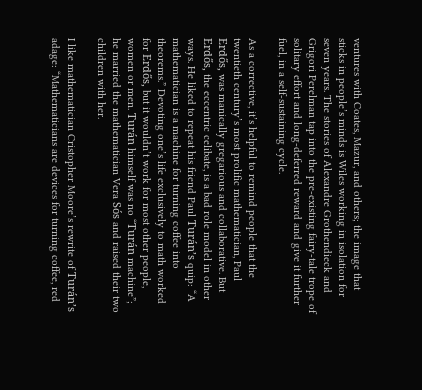ventures with Coates, Mazur, and others; the image that sticks in people’s minds is Wiles working in isolation for seven years. The stories of Alexandre Grothendieck and Grigori Perelman tap into the pre-existing fairy-tale trope of solitary effort and long-deferred reward and give it further fuel, in a self-sustaining cycle.

As a corrective, it’s helpful to remind people that the twentieth century’s most prolific mathematician, Paul Erdős, was manically gregarious and collaborative. But Erdős, the eccentric celibate, is a bad role model in other ways. He liked to repeat his friend Paul Turán’s quip: “A mathematician is a machine for turning coffee into theorems.” Devoting one’s life exclusively to math worked for Erdős, but it wouldn’t work for most other people, women or men. Turán himself was no “Turán machine”; he married the mathematician Vera Sós and raised their two children with her.

I like mathematician Cristopher Moore’s rewrite of Turán’s adage: “Mathematicians are devices for turning coffee, red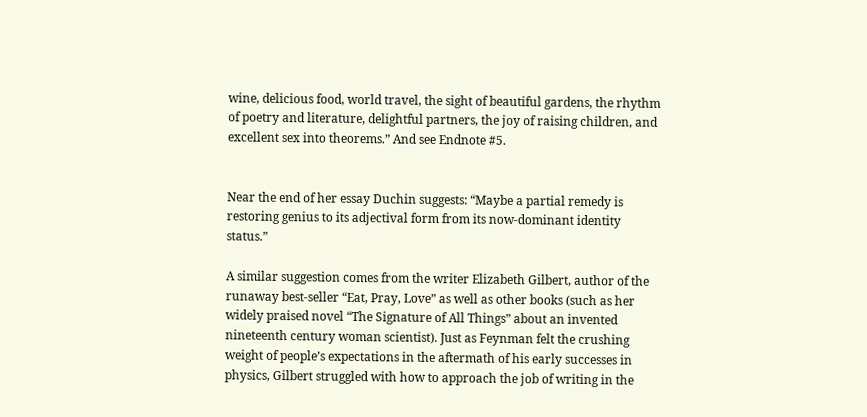wine, delicious food, world travel, the sight of beautiful gardens, the rhythm of poetry and literature, delightful partners, the joy of raising children, and excellent sex into theorems.” And see Endnote #5.


Near the end of her essay Duchin suggests: “Maybe a partial remedy is restoring genius to its adjectival form from its now-dominant identity status.”

A similar suggestion comes from the writer Elizabeth Gilbert, author of the runaway best-seller “Eat, Pray, Love” as well as other books (such as her widely praised novel “The Signature of All Things” about an invented nineteenth century woman scientist). Just as Feynman felt the crushing weight of people’s expectations in the aftermath of his early successes in physics, Gilbert struggled with how to approach the job of writing in the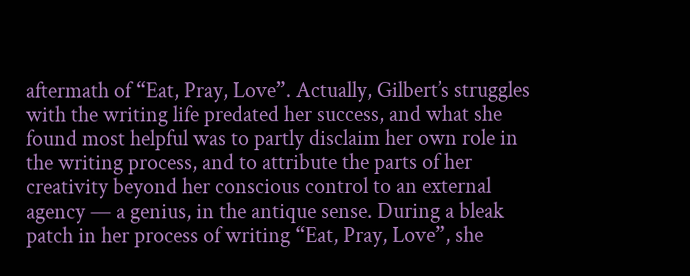aftermath of “Eat, Pray, Love”. Actually, Gilbert’s struggles with the writing life predated her success, and what she found most helpful was to partly disclaim her own role in the writing process, and to attribute the parts of her creativity beyond her conscious control to an external agency — a genius, in the antique sense. During a bleak patch in her process of writing “Eat, Pray, Love”, she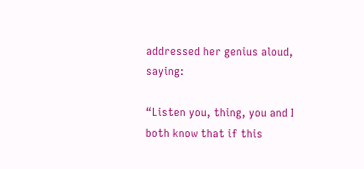addressed her genius aloud, saying:

“Listen you, thing, you and I both know that if this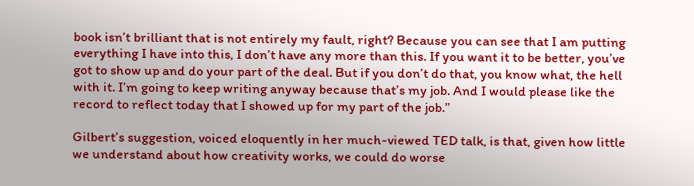book isn’t brilliant that is not entirely my fault, right? Because you can see that I am putting everything I have into this, I don’t have any more than this. If you want it to be better, you’ve got to show up and do your part of the deal. But if you don’t do that, you know what, the hell with it. I’m going to keep writing anyway because that’s my job. And I would please like the record to reflect today that I showed up for my part of the job.”

Gilbert’s suggestion, voiced eloquently in her much-viewed TED talk, is that, given how little we understand about how creativity works, we could do worse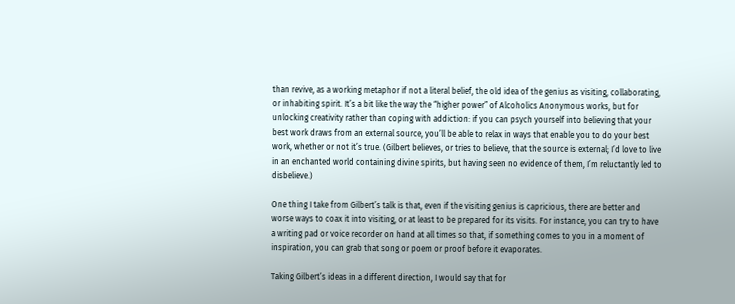than revive, as a working metaphor if not a literal belief, the old idea of the genius as visiting, collaborating, or inhabiting spirit. It’s a bit like the way the “higher power” of Alcoholics Anonymous works, but for unlocking creativity rather than coping with addiction: if you can psych yourself into believing that your best work draws from an external source, you’ll be able to relax in ways that enable you to do your best work, whether or not it’s true. (Gilbert believes, or tries to believe, that the source is external; I’d love to live in an enchanted world containing divine spirits, but having seen no evidence of them, I’m reluctantly led to disbelieve.)

One thing I take from Gilbert’s talk is that, even if the visiting genius is capricious, there are better and worse ways to coax it into visiting, or at least to be prepared for its visits. For instance, you can try to have a writing pad or voice recorder on hand at all times so that, if something comes to you in a moment of inspiration, you can grab that song or poem or proof before it evaporates.

Taking Gilbert’s ideas in a different direction, I would say that for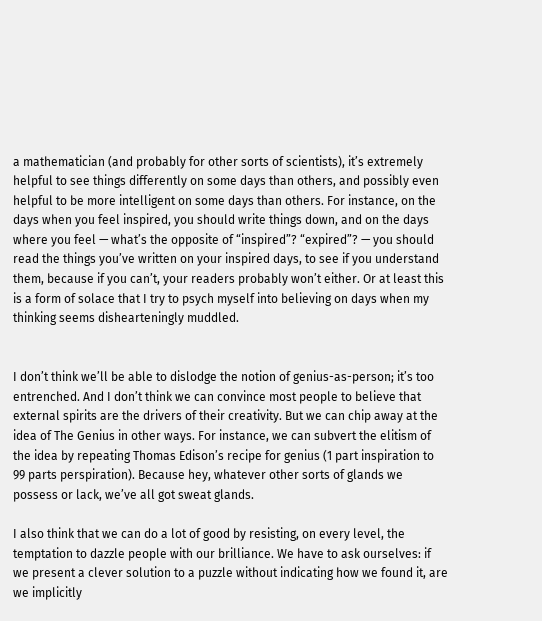a mathematician (and probably for other sorts of scientists), it’s extremely helpful to see things differently on some days than others, and possibly even helpful to be more intelligent on some days than others. For instance, on the days when you feel inspired, you should write things down, and on the days where you feel — what’s the opposite of “inspired”? “expired”? — you should read the things you’ve written on your inspired days, to see if you understand them, because if you can’t, your readers probably won’t either. Or at least this is a form of solace that I try to psych myself into believing on days when my thinking seems dishearteningly muddled.


I don’t think we’ll be able to dislodge the notion of genius-as-person; it’s too entrenched. And I don’t think we can convince most people to believe that external spirits are the drivers of their creativity. But we can chip away at the idea of The Genius in other ways. For instance, we can subvert the elitism of the idea by repeating Thomas Edison’s recipe for genius (1 part inspiration to 99 parts perspiration). Because hey, whatever other sorts of glands we possess or lack, we’ve all got sweat glands.

I also think that we can do a lot of good by resisting, on every level, the temptation to dazzle people with our brilliance. We have to ask ourselves: if we present a clever solution to a puzzle without indicating how we found it, are we implicitly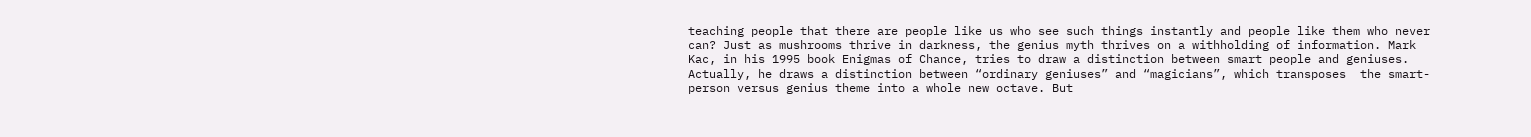teaching people that there are people like us who see such things instantly and people like them who never can? Just as mushrooms thrive in darkness, the genius myth thrives on a withholding of information. Mark Kac, in his 1995 book Enigmas of Chance, tries to draw a distinction between smart people and geniuses.  Actually, he draws a distinction between “ordinary geniuses” and “magicians”, which transposes  the smart-person versus genius theme into a whole new octave. But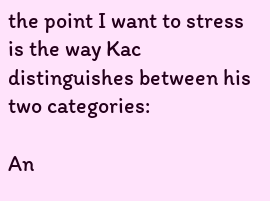the point I want to stress is the way Kac distinguishes between his two categories:

An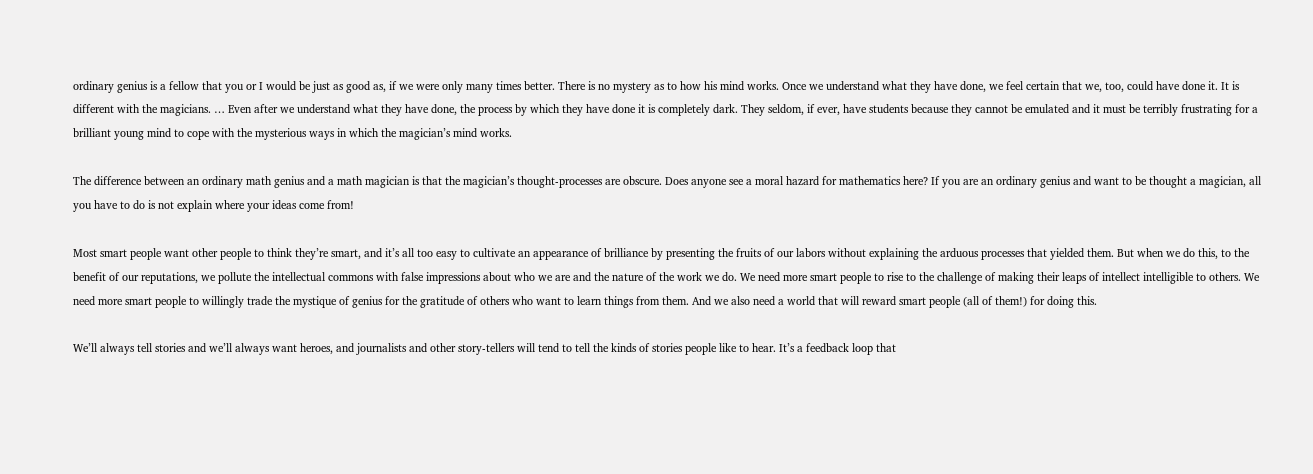ordinary genius is a fellow that you or I would be just as good as, if we were only many times better. There is no mystery as to how his mind works. Once we understand what they have done, we feel certain that we, too, could have done it. It is different with the magicians. … Even after we understand what they have done, the process by which they have done it is completely dark. They seldom, if ever, have students because they cannot be emulated and it must be terribly frustrating for a brilliant young mind to cope with the mysterious ways in which the magician’s mind works.

The difference between an ordinary math genius and a math magician is that the magician’s thought-processes are obscure. Does anyone see a moral hazard for mathematics here? If you are an ordinary genius and want to be thought a magician, all you have to do is not explain where your ideas come from!

Most smart people want other people to think they’re smart, and it’s all too easy to cultivate an appearance of brilliance by presenting the fruits of our labors without explaining the arduous processes that yielded them. But when we do this, to the benefit of our reputations, we pollute the intellectual commons with false impressions about who we are and the nature of the work we do. We need more smart people to rise to the challenge of making their leaps of intellect intelligible to others. We need more smart people to willingly trade the mystique of genius for the gratitude of others who want to learn things from them. And we also need a world that will reward smart people (all of them!) for doing this.

We’ll always tell stories and we’ll always want heroes, and journalists and other story-tellers will tend to tell the kinds of stories people like to hear. It’s a feedback loop that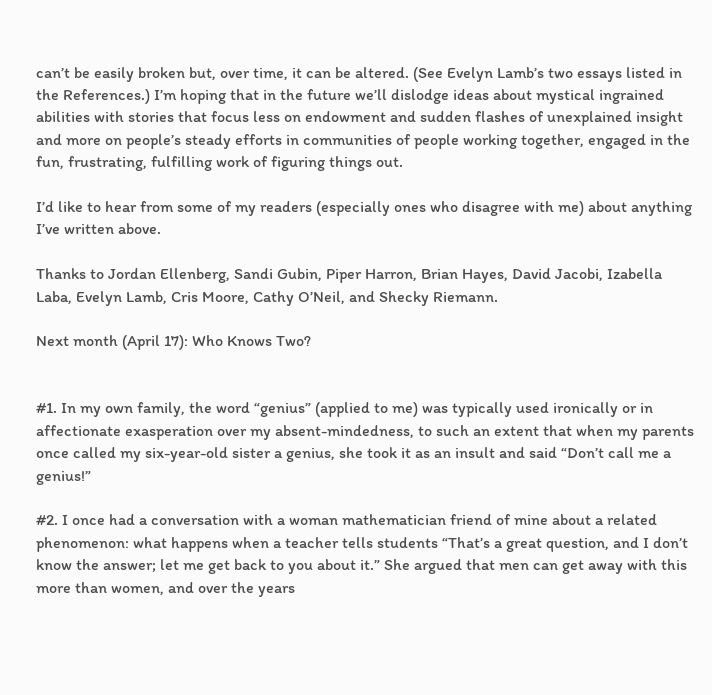can’t be easily broken but, over time, it can be altered. (See Evelyn Lamb’s two essays listed in the References.) I’m hoping that in the future we’ll dislodge ideas about mystical ingrained abilities with stories that focus less on endowment and sudden flashes of unexplained insight and more on people’s steady efforts in communities of people working together, engaged in the fun, frustrating, fulfilling work of figuring things out.

I’d like to hear from some of my readers (especially ones who disagree with me) about anything I’ve written above.

Thanks to Jordan Ellenberg, Sandi Gubin, Piper Harron, Brian Hayes, David Jacobi, Izabella Laba, Evelyn Lamb, Cris Moore, Cathy O’Neil, and Shecky Riemann.

Next month (April 17): Who Knows Two?


#1. In my own family, the word “genius” (applied to me) was typically used ironically or in affectionate exasperation over my absent-mindedness, to such an extent that when my parents once called my six-year-old sister a genius, she took it as an insult and said “Don’t call me a genius!”

#2. I once had a conversation with a woman mathematician friend of mine about a related phenomenon: what happens when a teacher tells students “That’s a great question, and I don’t know the answer; let me get back to you about it.” She argued that men can get away with this more than women, and over the years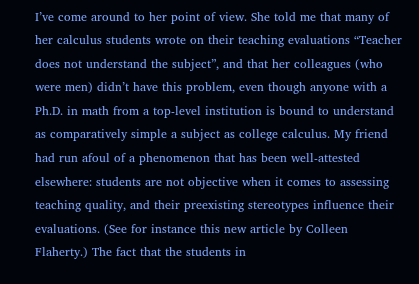I’ve come around to her point of view. She told me that many of her calculus students wrote on their teaching evaluations “Teacher does not understand the subject”, and that her colleagues (who were men) didn’t have this problem, even though anyone with a Ph.D. in math from a top-level institution is bound to understand as comparatively simple a subject as college calculus. My friend had run afoul of a phenomenon that has been well-attested elsewhere: students are not objective when it comes to assessing teaching quality, and their preexisting stereotypes influence their evaluations. (See for instance this new article by Colleen Flaherty.) The fact that the students in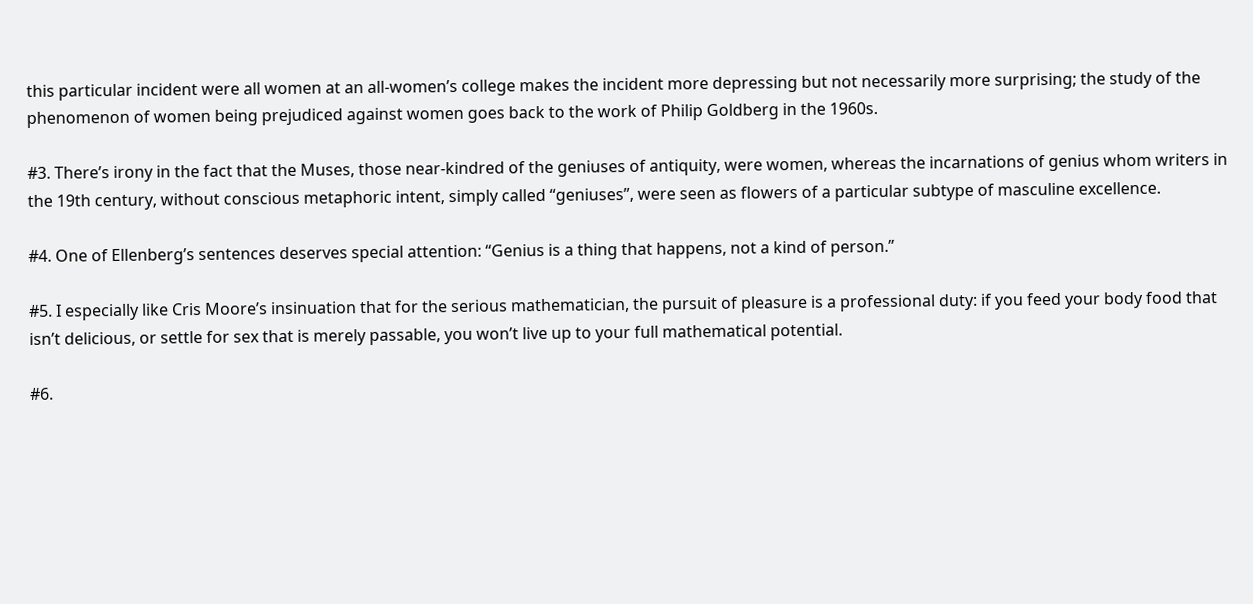this particular incident were all women at an all-women’s college makes the incident more depressing but not necessarily more surprising; the study of the phenomenon of women being prejudiced against women goes back to the work of Philip Goldberg in the 1960s.

#3. There’s irony in the fact that the Muses, those near-kindred of the geniuses of antiquity, were women, whereas the incarnations of genius whom writers in the 19th century, without conscious metaphoric intent, simply called “geniuses”, were seen as flowers of a particular subtype of masculine excellence.

#4. One of Ellenberg’s sentences deserves special attention: “Genius is a thing that happens, not a kind of person.”

#5. I especially like Cris Moore’s insinuation that for the serious mathematician, the pursuit of pleasure is a professional duty: if you feed your body food that isn’t delicious, or settle for sex that is merely passable, you won’t live up to your full mathematical potential.

#6.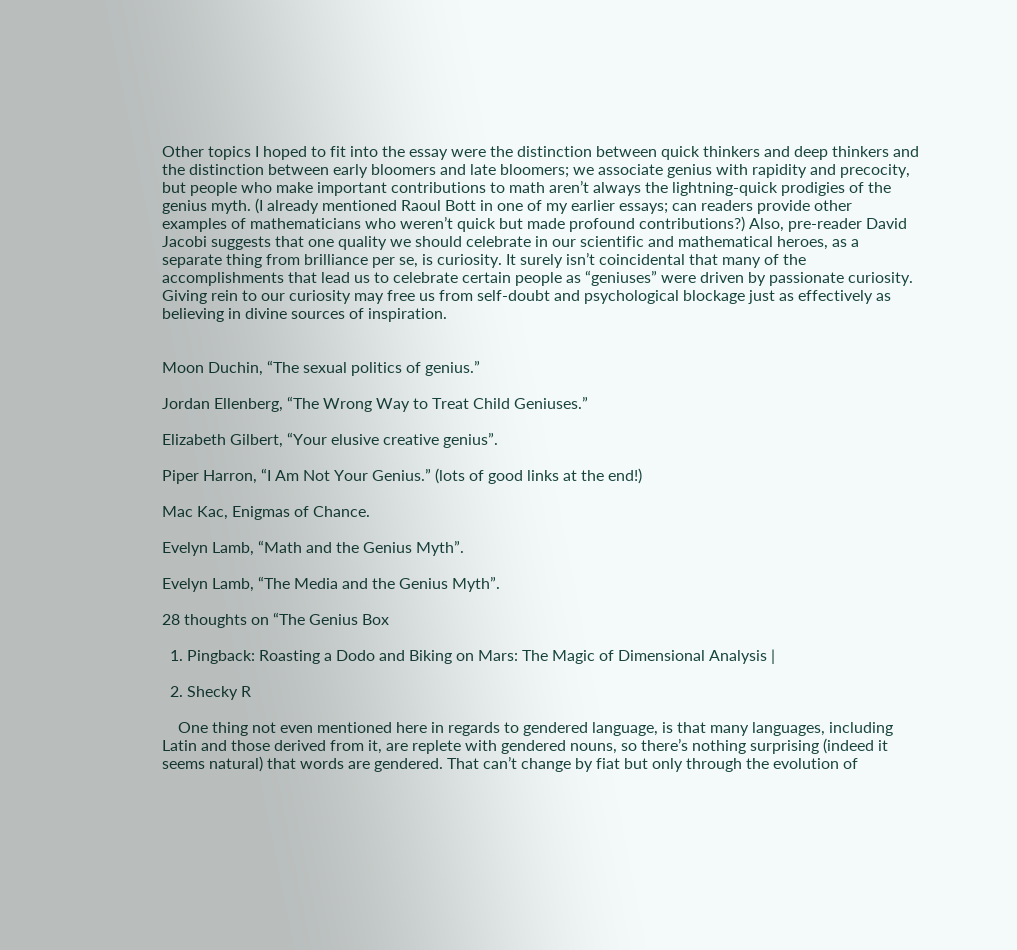Other topics I hoped to fit into the essay were the distinction between quick thinkers and deep thinkers and the distinction between early bloomers and late bloomers; we associate genius with rapidity and precocity, but people who make important contributions to math aren’t always the lightning-quick prodigies of the genius myth. (I already mentioned Raoul Bott in one of my earlier essays; can readers provide other examples of mathematicians who weren’t quick but made profound contributions?) Also, pre-reader David Jacobi suggests that one quality we should celebrate in our scientific and mathematical heroes, as a separate thing from brilliance per se, is curiosity. It surely isn’t coincidental that many of the accomplishments that lead us to celebrate certain people as “geniuses” were driven by passionate curiosity. Giving rein to our curiosity may free us from self-doubt and psychological blockage just as effectively as believing in divine sources of inspiration.


Moon Duchin, “The sexual politics of genius.”

Jordan Ellenberg, “The Wrong Way to Treat Child Geniuses.”

Elizabeth Gilbert, “Your elusive creative genius”.

Piper Harron, “I Am Not Your Genius.” (lots of good links at the end!)

Mac Kac, Enigmas of Chance.

Evelyn Lamb, “Math and the Genius Myth”.

Evelyn Lamb, “The Media and the Genius Myth”.

28 thoughts on “The Genius Box

  1. Pingback: Roasting a Dodo and Biking on Mars: The Magic of Dimensional Analysis |

  2. Shecky R

    One thing not even mentioned here in regards to gendered language, is that many languages, including Latin and those derived from it, are replete with gendered nouns, so there’s nothing surprising (indeed it seems natural) that words are gendered. That can’t change by fiat but only through the evolution of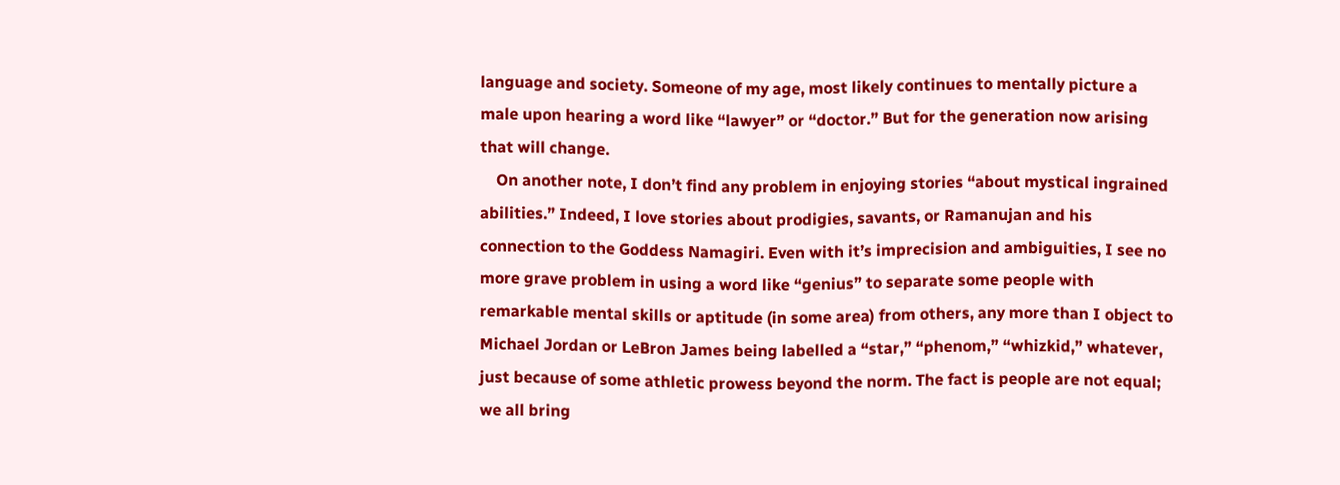language and society. Someone of my age, most likely continues to mentally picture a male upon hearing a word like “lawyer” or “doctor.” But for the generation now arising that will change.
    On another note, I don’t find any problem in enjoying stories “about mystical ingrained abilities.” Indeed, I love stories about prodigies, savants, or Ramanujan and his connection to the Goddess Namagiri. Even with it’s imprecision and ambiguities, I see no more grave problem in using a word like “genius” to separate some people with remarkable mental skills or aptitude (in some area) from others, any more than I object to Michael Jordan or LeBron James being labelled a “star,” “phenom,” “whizkid,” whatever, just because of some athletic prowess beyond the norm. The fact is people are not equal; we all bring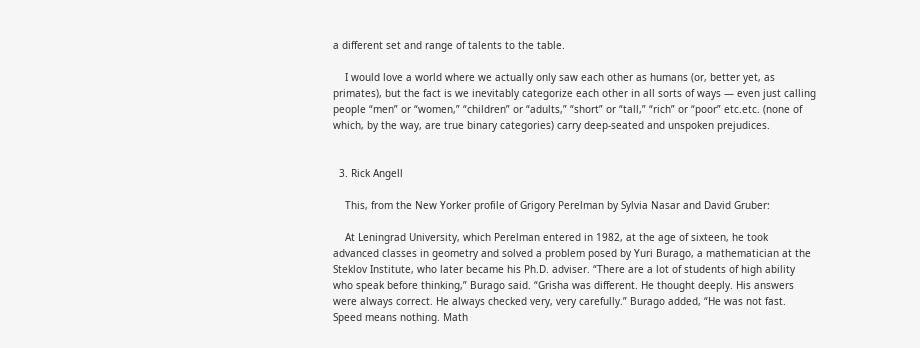a different set and range of talents to the table.

    I would love a world where we actually only saw each other as humans (or, better yet, as primates), but the fact is we inevitably categorize each other in all sorts of ways — even just calling people “men” or “women,” “children” or “adults,” “short” or “tall,” “rich” or “poor” etc.etc. (none of which, by the way, are true binary categories) carry deep-seated and unspoken prejudices.


  3. Rick Angell

    This, from the New Yorker profile of Grigory Perelman by Sylvia Nasar and David Gruber:

    At Leningrad University, which Perelman entered in 1982, at the age of sixteen, he took advanced classes in geometry and solved a problem posed by Yuri Burago, a mathematician at the Steklov Institute, who later became his Ph.D. adviser. “There are a lot of students of high ability who speak before thinking,” Burago said. “Grisha was different. He thought deeply. His answers were always correct. He always checked very, very carefully.” Burago added, “He was not fast. Speed means nothing. Math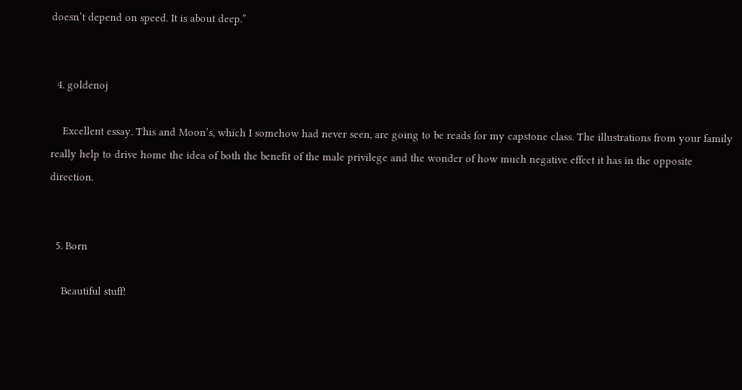doesn’t depend on speed. It is about deep.”


  4. goldenoj

    Excellent essay. This and Moon’s, which I somehow had never seen, are going to be reads for my capstone class. The illustrations from your family really help to drive home the idea of both the benefit of the male privilege and the wonder of how much negative effect it has in the opposite direction.


  5. Born

    Beautiful stuff!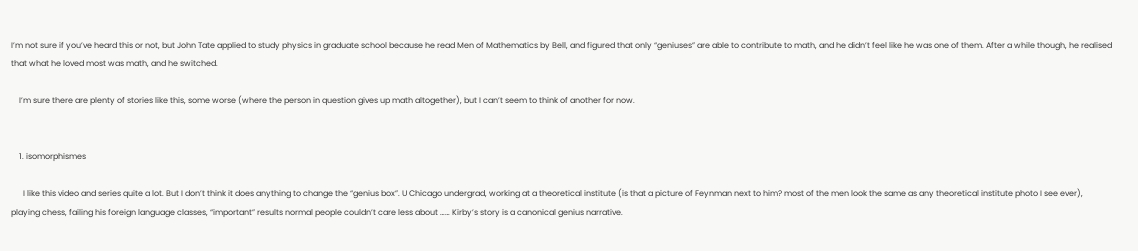I’m not sure if you’ve heard this or not, but John Tate applied to study physics in graduate school because he read Men of Mathematics by Bell, and figured that only “geniuses” are able to contribute to math, and he didn’t feel like he was one of them. After a while though, he realised that what he loved most was math, and he switched.

    I’m sure there are plenty of stories like this, some worse (where the person in question gives up math altogether), but I can’t seem to think of another for now.


    1. isomorphismes

      I like this video and series quite a lot. But I don’t think it does anything to change the “genius box”. U Chicago undergrad, working at a theoretical institute (is that a picture of Feynman next to him? most of the men look the same as any theoretical institute photo I see ever), playing chess, failing his foreign language classes, “important” results normal people couldn’t care less about …… Kirby’s story is a canonical genius narrative.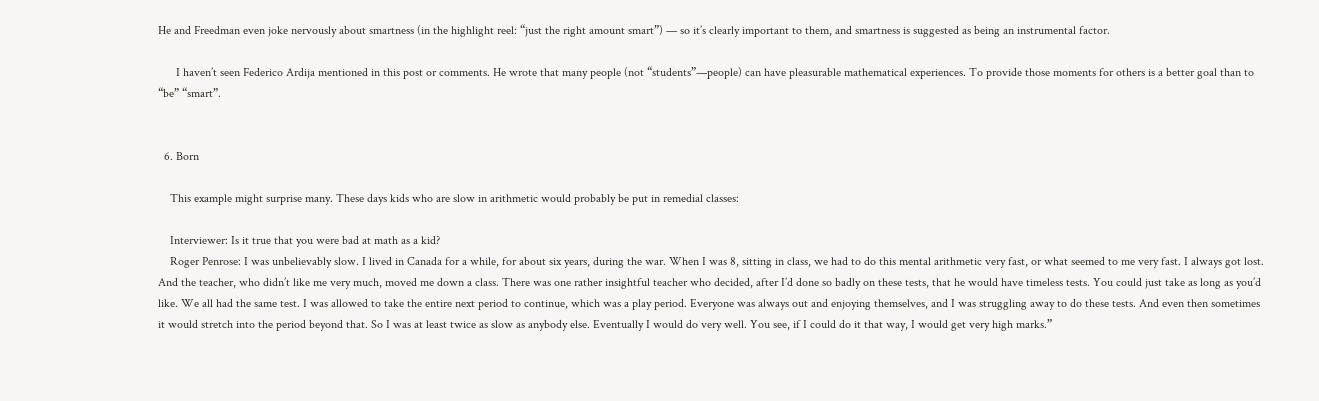He and Freedman even joke nervously about smartness (in the highlight reel: “just the right amount smart”) — so it’s clearly important to them, and smartness is suggested as being an instrumental factor.

      I haven’t seen Federico Ardija mentioned in this post or comments. He wrote that many people (not “students”—people) can have pleasurable mathematical experiences. To provide those moments for others is a better goal than to “be” “smart”.


  6. Born

    This example might surprise many. These days kids who are slow in arithmetic would probably be put in remedial classes:

    Interviewer: Is it true that you were bad at math as a kid?
    Roger Penrose: I was unbelievably slow. I lived in Canada for a while, for about six years, during the war. When I was 8, sitting in class, we had to do this mental arithmetic very fast, or what seemed to me very fast. I always got lost. And the teacher, who didn’t like me very much, moved me down a class. There was one rather insightful teacher who decided, after I’d done so badly on these tests, that he would have timeless tests. You could just take as long as you’d like. We all had the same test. I was allowed to take the entire next period to continue, which was a play period. Everyone was always out and enjoying themselves, and I was struggling away to do these tests. And even then sometimes it would stretch into the period beyond that. So I was at least twice as slow as anybody else. Eventually I would do very well. You see, if I could do it that way, I would get very high marks.”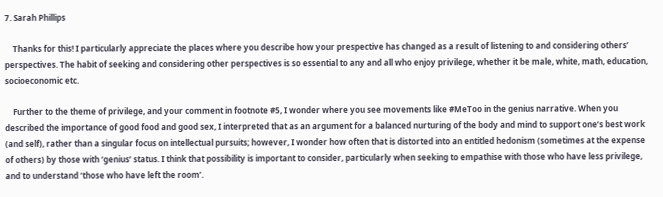7. Sarah Phillips

    Thanks for this! I particularly appreciate the places where you describe how your prespective has changed as a result of listening to and considering others’ perspectives. The habit of seeking and considering other perspectives is so essential to any and all who enjoy privilege, whether it be male, white, math, education, socioeconomic etc.

    Further to the theme of privilege, and your comment in footnote #5, I wonder where you see movements like #MeToo in the genius narrative. When you described the importance of good food and good sex, I interpreted that as an argument for a balanced nurturing of the body and mind to support one’s best work (and self), rather than a singular focus on intellectual pursuits; however, I wonder how often that is distorted into an entitled hedonism (sometimes at the expense of others) by those with ‘genius’ status. I think that possibility is important to consider, particularly when seeking to empathise with those who have less privilege, and to understand ‘those who have left the room’.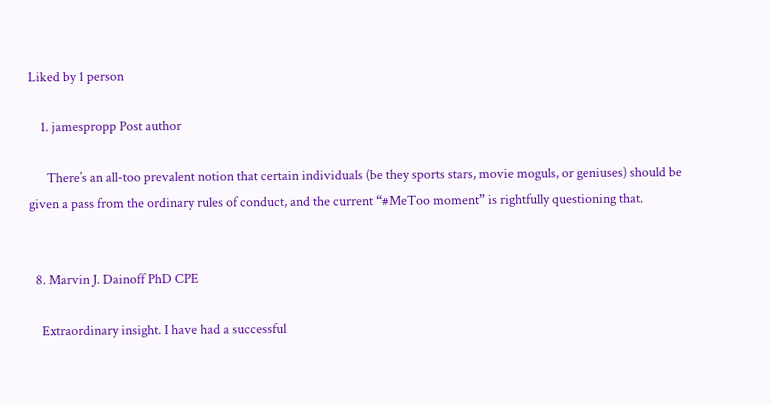Liked by 1 person

    1. jamespropp Post author

      There’s an all-too prevalent notion that certain individuals (be they sports stars, movie moguls, or geniuses) should be given a pass from the ordinary rules of conduct, and the current “#MeToo moment” is rightfully questioning that.


  8. Marvin J. Dainoff PhD CPE

    Extraordinary insight. I have had a successful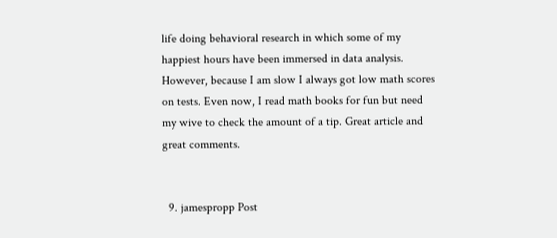life doing behavioral research in which some of my happiest hours have been immersed in data analysis. However, because I am slow I always got low math scores on tests. Even now, I read math books for fun but need my wive to check the amount of a tip. Great article and great comments.


  9. jamespropp Post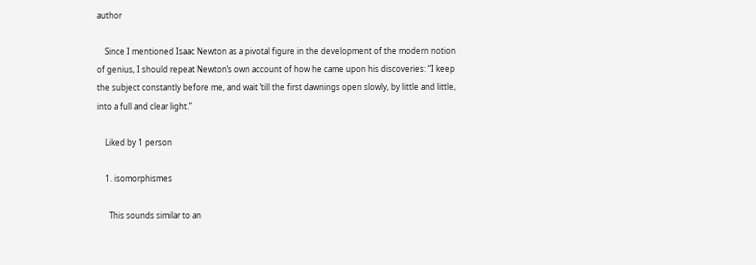author

    Since I mentioned Isaac Newton as a pivotal figure in the development of the modern notion of genius, I should repeat Newton’s own account of how he came upon his discoveries: “I keep the subject constantly before me, and wait ’till the first dawnings open slowly, by little and little, into a full and clear light.”

    Liked by 1 person

    1. isomorphismes

      This sounds similar to an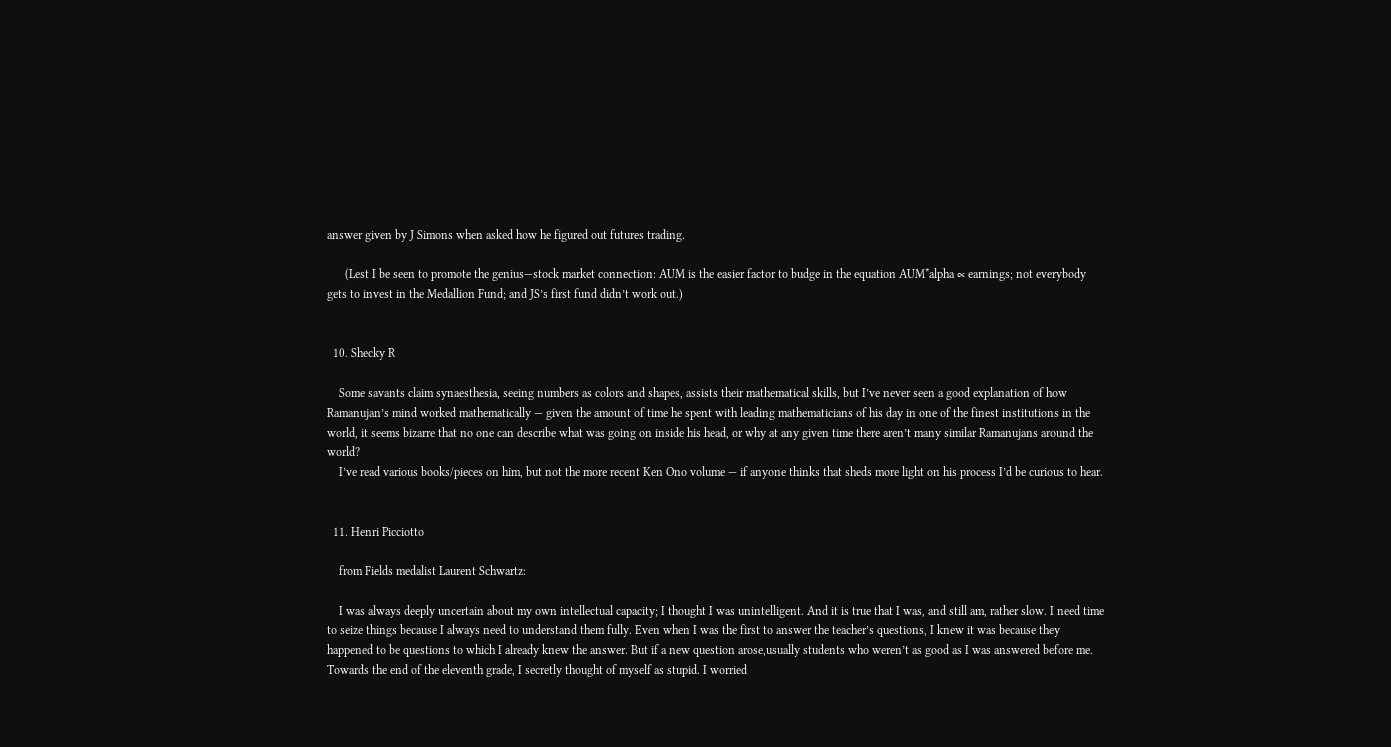answer given by J Simons when asked how he figured out futures trading.

      (Lest I be seen to promote the genius—stock market connection: AUM is the easier factor to budge in the equation AUM*alpha ∝ earnings; not everybody gets to invest in the Medallion Fund; and JS’s first fund didn’t work out.)


  10. Shecky R

    Some savants claim synaesthesia, seeing numbers as colors and shapes, assists their mathematical skills, but I’ve never seen a good explanation of how Ramanujan’s mind worked mathematically — given the amount of time he spent with leading mathematicians of his day in one of the finest institutions in the world, it seems bizarre that no one can describe what was going on inside his head, or why at any given time there aren’t many similar Ramanujans around the world?
    I’ve read various books/pieces on him, but not the more recent Ken Ono volume — if anyone thinks that sheds more light on his process I’d be curious to hear.


  11. Henri Picciotto

    from Fields medalist Laurent Schwartz:

    I was always deeply uncertain about my own intellectual capacity; I thought I was unintelligent. And it is true that I was, and still am, rather slow. I need time to seize things because I always need to understand them fully. Even when I was the first to answer the teacher’s questions, I knew it was because they happened to be questions to which I already knew the answer. But if a new question arose,usually students who weren’t as good as I was answered before me. Towards the end of the eleventh grade, I secretly thought of myself as stupid. I worried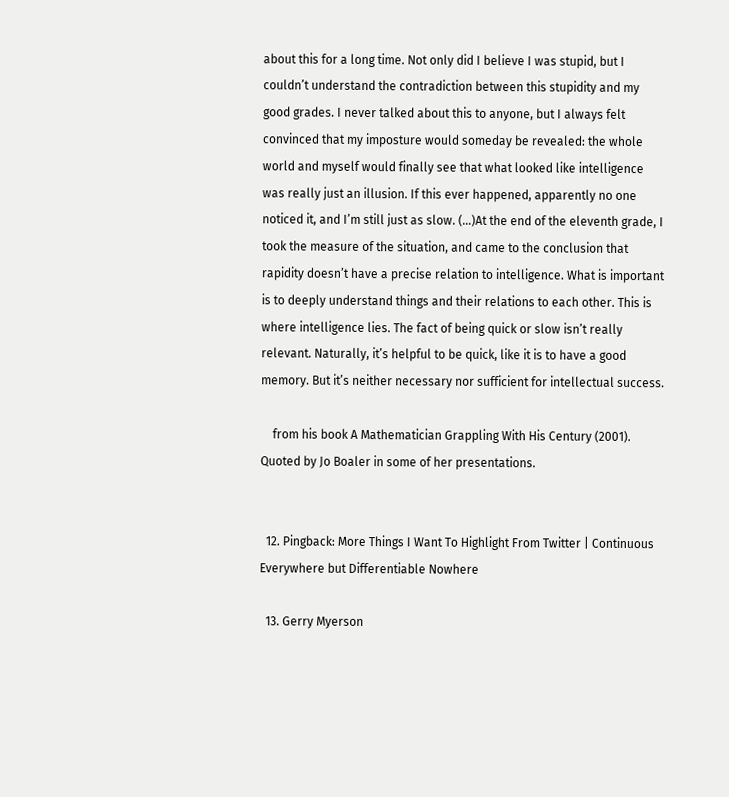about this for a long time. Not only did I believe I was stupid, but I couldn’t understand the contradiction between this stupidity and my good grades. I never talked about this to anyone, but I always felt convinced that my imposture would someday be revealed: the whole world and myself would finally see that what looked like intelligence was really just an illusion. If this ever happened, apparently no one noticed it, and I’m still just as slow. (…)At the end of the eleventh grade, I took the measure of the situation, and came to the conclusion that rapidity doesn’t have a precise relation to intelligence. What is important is to deeply understand things and their relations to each other. This is where intelligence lies. The fact of being quick or slow isn’t really relevant. Naturally, it’s helpful to be quick, like it is to have a good memory. But it’s neither necessary nor sufficient for intellectual success.

    from his book A Mathematician Grappling With His Century (2001). Quoted by Jo Boaler in some of her presentations.


  12. Pingback: More Things I Want To Highlight From Twitter | Continuous Everywhere but Differentiable Nowhere

  13. Gerry Myerson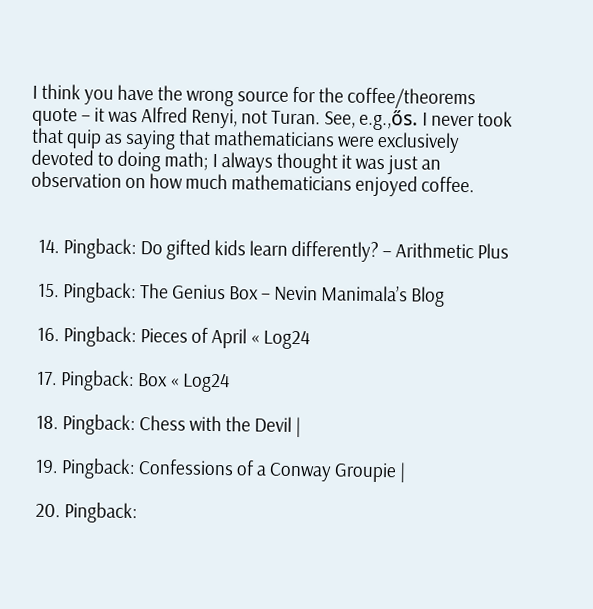I think you have the wrong source for the coffee/theorems quote – it was Alfred Renyi, not Turan. See, e.g.,ős. I never took that quip as saying that mathematicians were exclusively devoted to doing math; I always thought it was just an observation on how much mathematicians enjoyed coffee.


  14. Pingback: Do gifted kids learn differently? – Arithmetic Plus

  15. Pingback: The Genius Box – Nevin Manimala’s Blog

  16. Pingback: Pieces of April « Log24

  17. Pingback: Box « Log24

  18. Pingback: Chess with the Devil |

  19. Pingback: Confessions of a Conway Groupie |

  20. Pingback: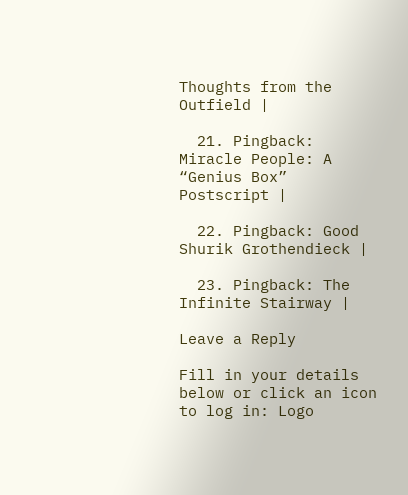Thoughts from the Outfield |

  21. Pingback: Miracle People: A “Genius Box” Postscript |

  22. Pingback: Good Shurik Grothendieck |

  23. Pingback: The Infinite Stairway |

Leave a Reply

Fill in your details below or click an icon to log in: Logo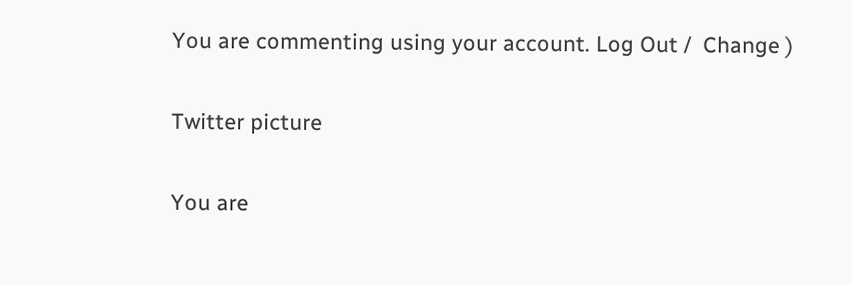You are commenting using your account. Log Out /  Change )

Twitter picture

You are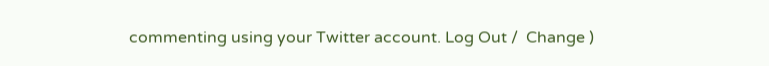commenting using your Twitter account. Log Out /  Change )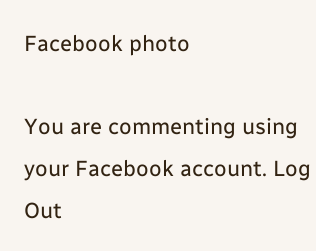Facebook photo

You are commenting using your Facebook account. Log Out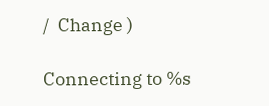/  Change )

Connecting to %s